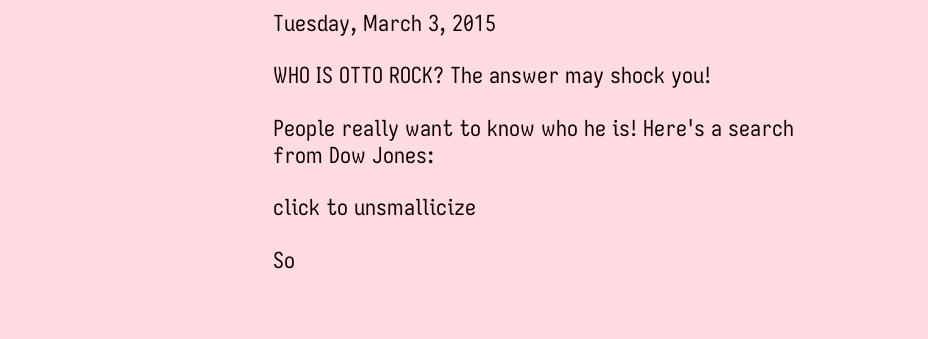Tuesday, March 3, 2015

WHO IS OTTO ROCK? The answer may shock you!

People really want to know who he is! Here's a search from Dow Jones:

click to unsmallicize

So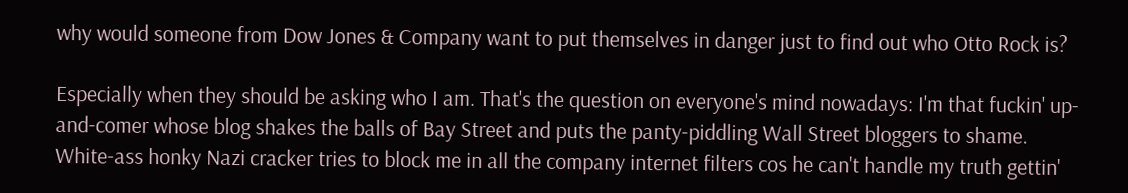why would someone from Dow Jones & Company want to put themselves in danger just to find out who Otto Rock is?

Especially when they should be asking who I am. That's the question on everyone's mind nowadays: I'm that fuckin' up-and-comer whose blog shakes the balls of Bay Street and puts the panty-piddling Wall Street bloggers to shame. White-ass honky Nazi cracker tries to block me in all the company internet filters cos he can't handle my truth gettin'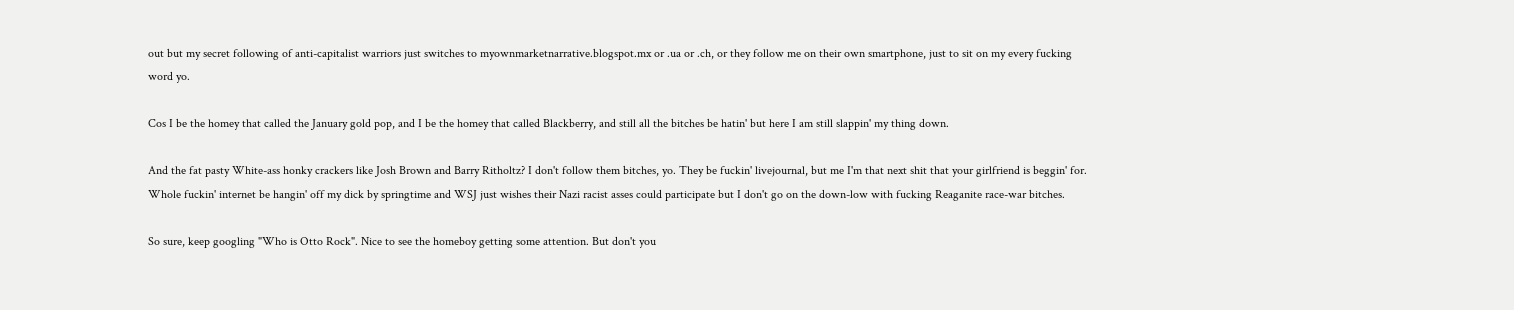out but my secret following of anti-capitalist warriors just switches to myownmarketnarrative.blogspot.mx or .ua or .ch, or they follow me on their own smartphone, just to sit on my every fucking word yo.

Cos I be the homey that called the January gold pop, and I be the homey that called Blackberry, and still all the bitches be hatin' but here I am still slappin' my thing down.

And the fat pasty White-ass honky crackers like Josh Brown and Barry Ritholtz? I don't follow them bitches, yo. They be fuckin' livejournal, but me I'm that next shit that your girlfriend is beggin' for. Whole fuckin' internet be hangin' off my dick by springtime and WSJ just wishes their Nazi racist asses could participate but I don't go on the down-low with fucking Reaganite race-war bitches.

So sure, keep googling "Who is Otto Rock". Nice to see the homeboy getting some attention. But don't you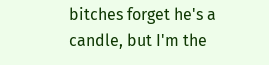bitches forget he's a candle, but I'm the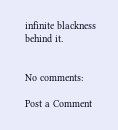infinite blackness behind it.


No comments:

Post a Comment